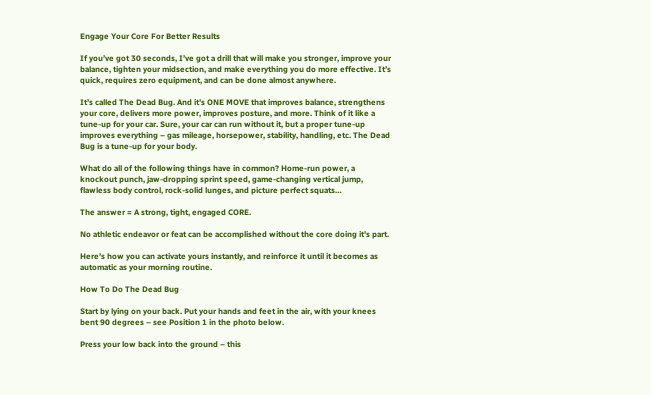Engage Your Core For Better Results

If you’ve got 30 seconds, I’ve got a drill that will make you stronger, improve your balance, tighten your midsection, and make everything you do more effective. It’s quick, requires zero equipment, and can be done almost anywhere.

It’s called The Dead Bug. And it’s ONE MOVE that improves balance, strengthens your core, delivers more power, improves posture, and more. Think of it like a tune-up for your car. Sure, your car can run without it, but a proper tune-up improves everything – gas mileage, horsepower, stability, handling, etc. The Dead Bug is a tune-up for your body.

What do all of the following things have in common? Home-run power, a knockout punch, jaw-dropping sprint speed, game-changing vertical jump, flawless body control, rock-solid lunges, and picture perfect squats…

The answer = A strong, tight, engaged CORE.

No athletic endeavor or feat can be accomplished without the core doing it’s part.

Here’s how you can activate yours instantly, and reinforce it until it becomes as automatic as your morning routine.

How To Do The Dead Bug

Start by lying on your back. Put your hands and feet in the air, with your knees bent 90 degrees – see Position 1 in the photo below.

Press your low back into the ground – this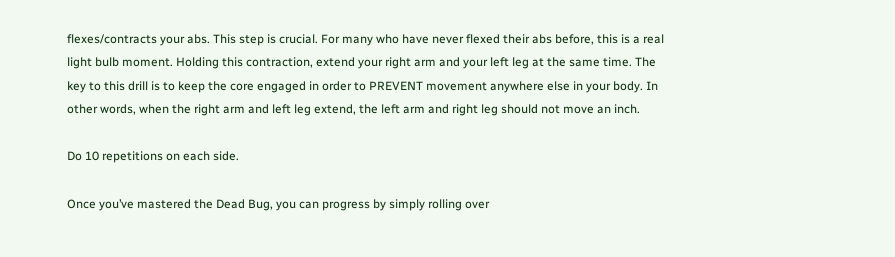flexes/contracts your abs. This step is crucial. For many who have never flexed their abs before, this is a real light bulb moment. Holding this contraction, extend your right arm and your left leg at the same time. The key to this drill is to keep the core engaged in order to PREVENT movement anywhere else in your body. In other words, when the right arm and left leg extend, the left arm and right leg should not move an inch.

Do 10 repetitions on each side.

Once you’ve mastered the Dead Bug, you can progress by simply rolling over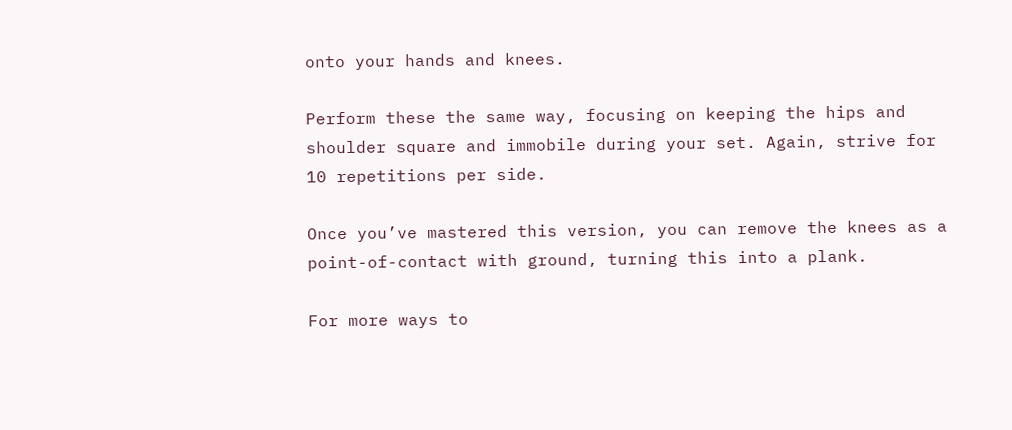onto your hands and knees.

Perform these the same way, focusing on keeping the hips and shoulder square and immobile during your set. Again, strive for 10 repetitions per side.

Once you’ve mastered this version, you can remove the knees as a point-of-contact with ground, turning this into a plank.

For more ways to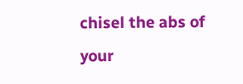chisel the abs of your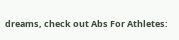dreams, check out Abs For Athletes: